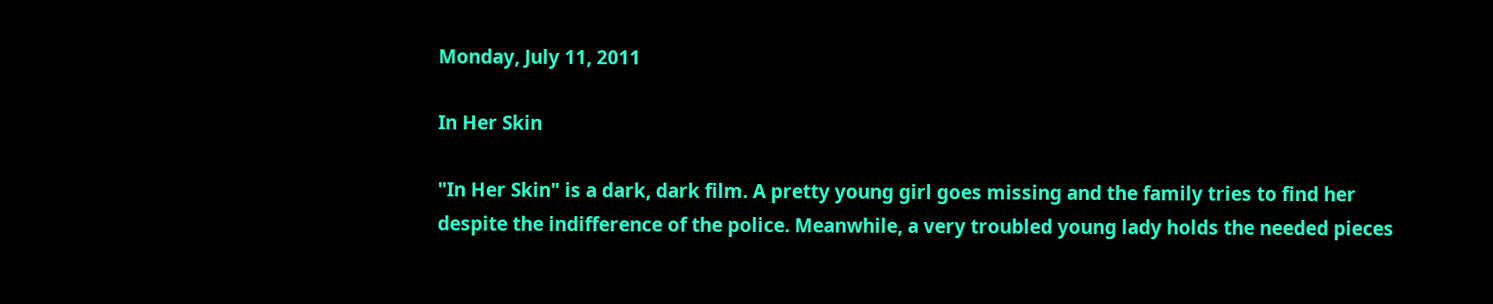Monday, July 11, 2011

In Her Skin

"In Her Skin" is a dark, dark film. A pretty young girl goes missing and the family tries to find her despite the indifference of the police. Meanwhile, a very troubled young lady holds the needed pieces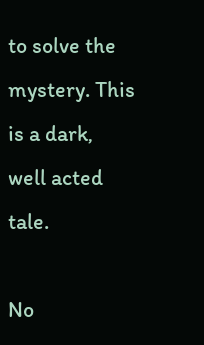to solve the mystery. This is a dark, well acted tale.

No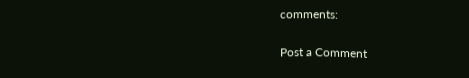comments:

Post a Comment